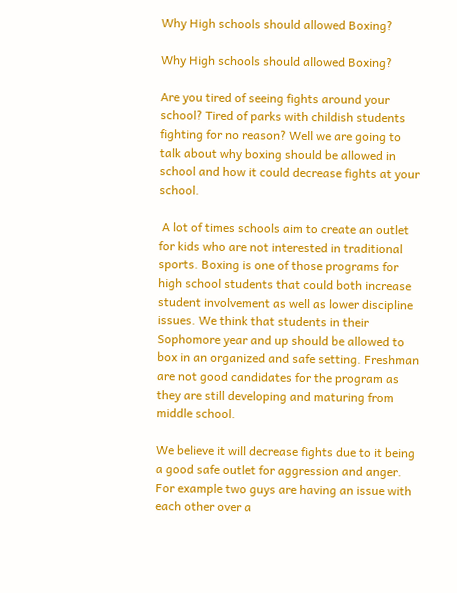Why High schools should allowed Boxing?

Why High schools should allowed Boxing?

Are you tired of seeing fights around your school? Tired of parks with childish students fighting for no reason? Well we are going to talk about why boxing should be allowed in school and how it could decrease fights at your school.

 A lot of times schools aim to create an outlet for kids who are not interested in traditional sports. Boxing is one of those programs for high school students that could both increase student involvement as well as lower discipline issues. We think that students in their Sophomore year and up should be allowed to box in an organized and safe setting. Freshman are not good candidates for the program as they are still developing and maturing from middle school.

We believe it will decrease fights due to it being a good safe outlet for aggression and anger. For example two guys are having an issue with each other over a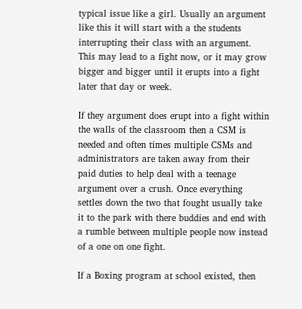typical issue like a girl. Usually an argument like this it will start with a the students interrupting their class with an argument. This may lead to a fight now, or it may grow bigger and bigger until it erupts into a fight later that day or week.

If they argument does erupt into a fight within the walls of the classroom then a CSM is needed and often times multiple CSMs and administrators are taken away from their paid duties to help deal with a teenage argument over a crush. Once everything settles down the two that fought usually take it to the park with there buddies and end with a rumble between multiple people now instead of a one on one fight.

If a Boxing program at school existed, then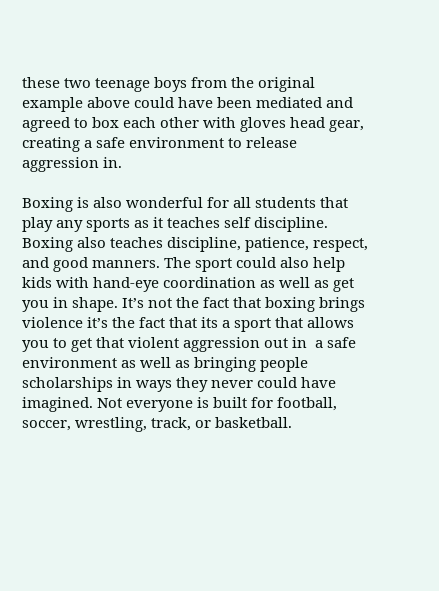these two teenage boys from the original example above could have been mediated and agreed to box each other with gloves head gear, creating a safe environment to release aggression in.

Boxing is also wonderful for all students that play any sports as it teaches self discipline. Boxing also teaches discipline, patience, respect, and good manners. The sport could also help kids with hand-eye coordination as well as get you in shape. It’s not the fact that boxing brings violence it’s the fact that its a sport that allows you to get that violent aggression out in  a safe environment as well as bringing people scholarships in ways they never could have imagined. Not everyone is built for football, soccer, wrestling, track, or basketball.